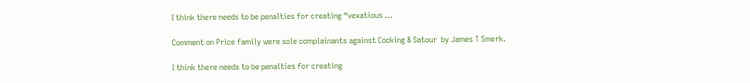I think there needs to be penalties for creating “vexatious …

Comment on Price family were sole complainants against Cocking & Satour  by James T Smerk.

I think there needs to be penalties for creating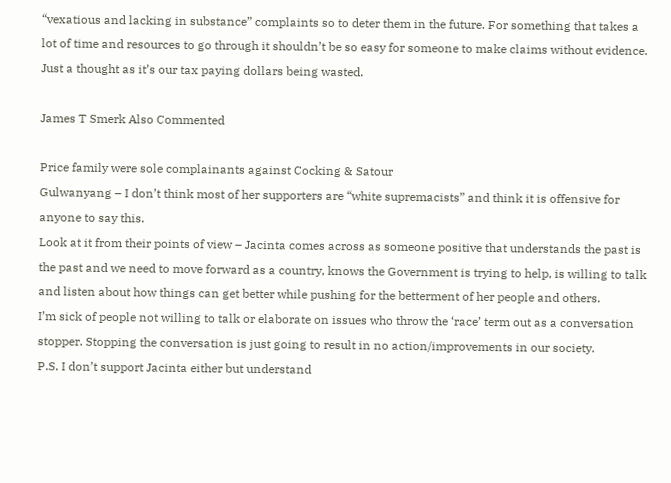“vexatious and lacking in substance” complaints so to deter them in the future. For something that takes a lot of time and resources to go through it shouldn’t be so easy for someone to make claims without evidence. Just a thought as it’s our tax paying dollars being wasted.

James T Smerk Also Commented

Price family were sole complainants against Cocking & Satour
Gulwanyang – I don’t think most of her supporters are “white supremacists” and think it is offensive for anyone to say this.
Look at it from their points of view – Jacinta comes across as someone positive that understands the past is the past and we need to move forward as a country, knows the Government is trying to help, is willing to talk and listen about how things can get better while pushing for the betterment of her people and others.
I’m sick of people not willing to talk or elaborate on issues who throw the ‘race’ term out as a conversation stopper. Stopping the conversation is just going to result in no action/improvements in our society.
P.S. I don’t support Jacinta either but understand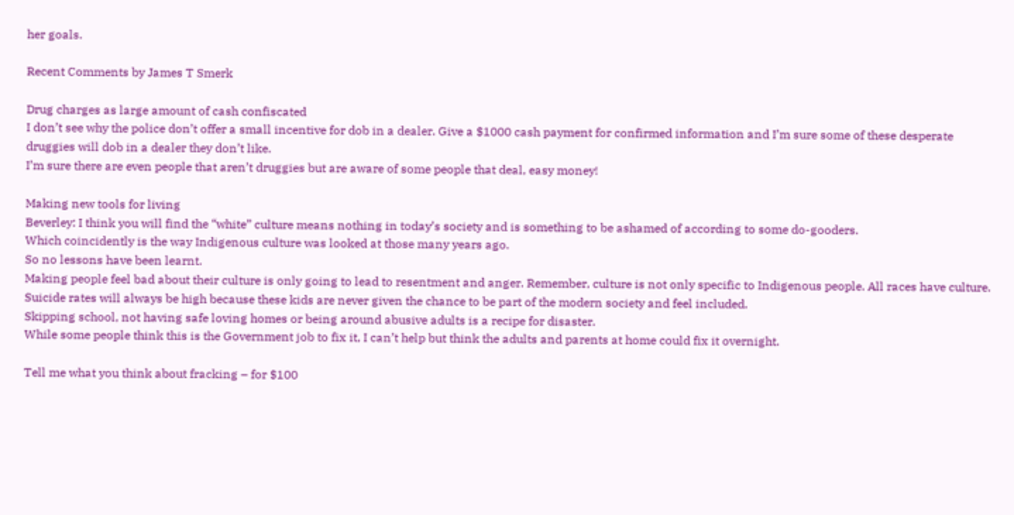her goals.

Recent Comments by James T Smerk

Drug charges as large amount of cash confiscated
I don’t see why the police don’t offer a small incentive for dob in a dealer. Give a $1000 cash payment for confirmed information and I’m sure some of these desperate druggies will dob in a dealer they don’t like.
I’m sure there are even people that aren’t druggies but are aware of some people that deal, easy money!

Making new tools for living
Beverley: I think you will find the “white” culture means nothing in today’s society and is something to be ashamed of according to some do-gooders.
Which coincidently is the way Indigenous culture was looked at those many years ago.
So no lessons have been learnt.
Making people feel bad about their culture is only going to lead to resentment and anger. Remember, culture is not only specific to Indigenous people. All races have culture.
Suicide rates will always be high because these kids are never given the chance to be part of the modern society and feel included.
Skipping school, not having safe loving homes or being around abusive adults is a recipe for disaster.
While some people think this is the Government job to fix it, I can’t help but think the adults and parents at home could fix it overnight.

Tell me what you think about fracking – for $100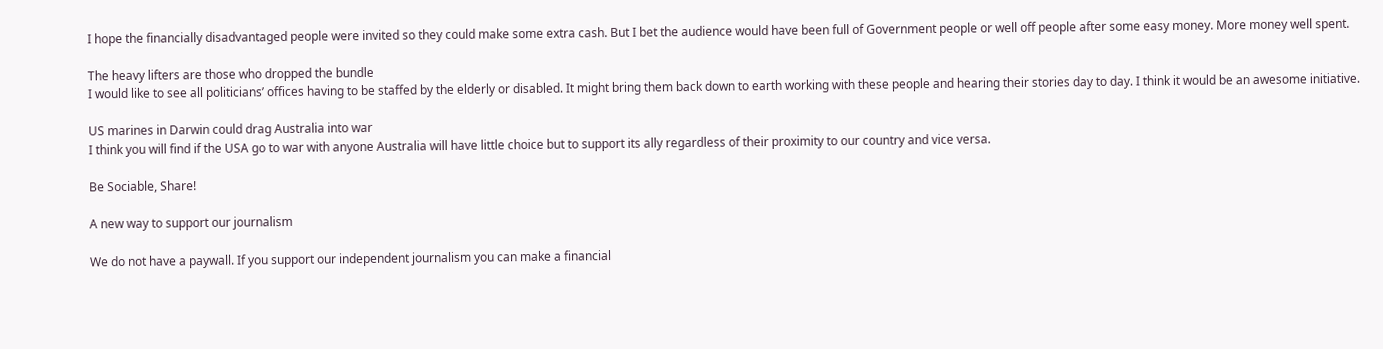I hope the financially disadvantaged people were invited so they could make some extra cash. But I bet the audience would have been full of Government people or well off people after some easy money. More money well spent.

The heavy lifters are those who dropped the bundle
I would like to see all politicians’ offices having to be staffed by the elderly or disabled. It might bring them back down to earth working with these people and hearing their stories day to day. I think it would be an awesome initiative.

US marines in Darwin could drag Australia into war
I think you will find if the USA go to war with anyone Australia will have little choice but to support its ally regardless of their proximity to our country and vice versa.

Be Sociable, Share!

A new way to support our journalism

We do not have a paywall. If you support our independent journalism you can make a financial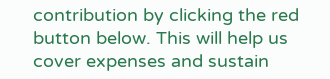contribution by clicking the red button below. This will help us cover expenses and sustain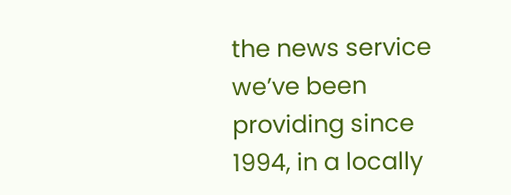the news service we’ve been providing since 1994, in a locally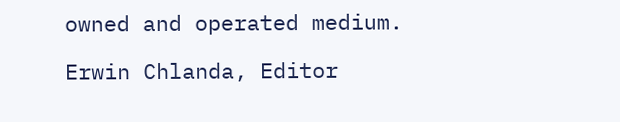owned and operated medium.

Erwin Chlanda, Editor